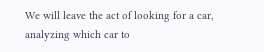We will leave the act of looking for a car, analyzing which car to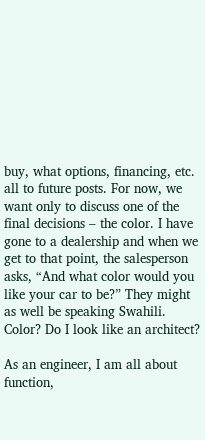buy, what options, financing, etc. all to future posts. For now, we want only to discuss one of the final decisions – the color. I have gone to a dealership and when we get to that point, the salesperson asks, “And what color would you like your car to be?” They might as well be speaking Swahili. Color? Do I look like an architect?

As an engineer, I am all about function,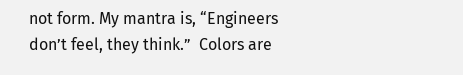not form. My mantra is, “Engineers don’t feel, they think.”  Colors are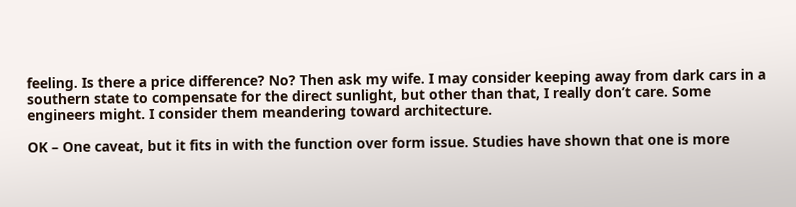feeling. Is there a price difference? No? Then ask my wife. I may consider keeping away from dark cars in a southern state to compensate for the direct sunlight, but other than that, I really don’t care. Some engineers might. I consider them meandering toward architecture.

OK – One caveat, but it fits in with the function over form issue. Studies have shown that one is more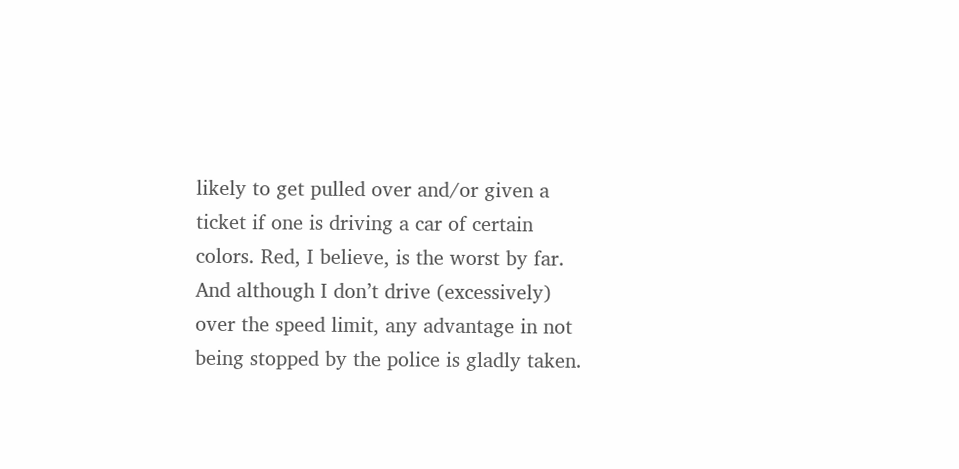likely to get pulled over and/or given a ticket if one is driving a car of certain colors. Red, I believe, is the worst by far. And although I don’t drive (excessively) over the speed limit, any advantage in not being stopped by the police is gladly taken.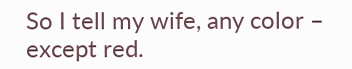So I tell my wife, any color – except red.